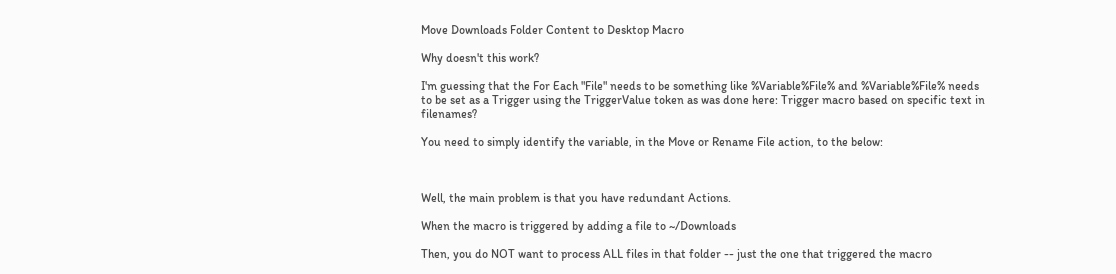Move Downloads Folder Content to Desktop Macro

Why doesn't this work?

I'm guessing that the For Each "File" needs to be something like %Variable%File% and %Variable%File% needs to be set as a Trigger using the TriggerValue token as was done here: Trigger macro based on specific text in filenames?

You need to simply identify the variable, in the Move or Rename File action, to the below:



Well, the main problem is that you have redundant Actions.

When the macro is triggered by adding a file to ~/Downloads

Then, you do NOT want to process ALL files in that folder -- just the one that triggered the macro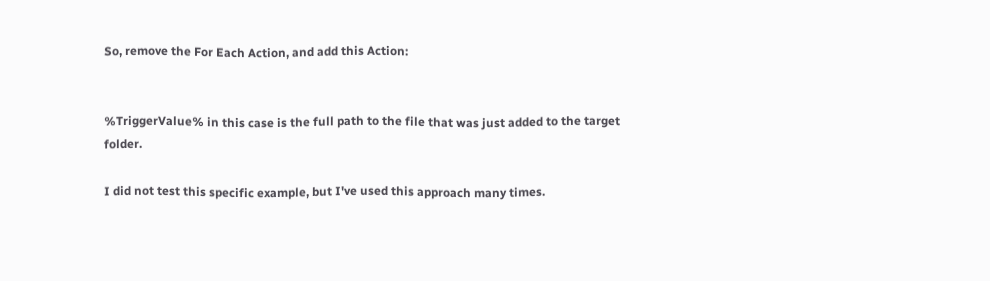So, remove the For Each Action, and add this Action:


%TriggerValue% in this case is the full path to the file that was just added to the target folder.

I did not test this specific example, but I've used this approach many times.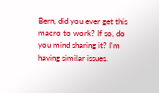Bern, did you ever get this macro to work? If so, do you mind sharing it? I'm having similar issues.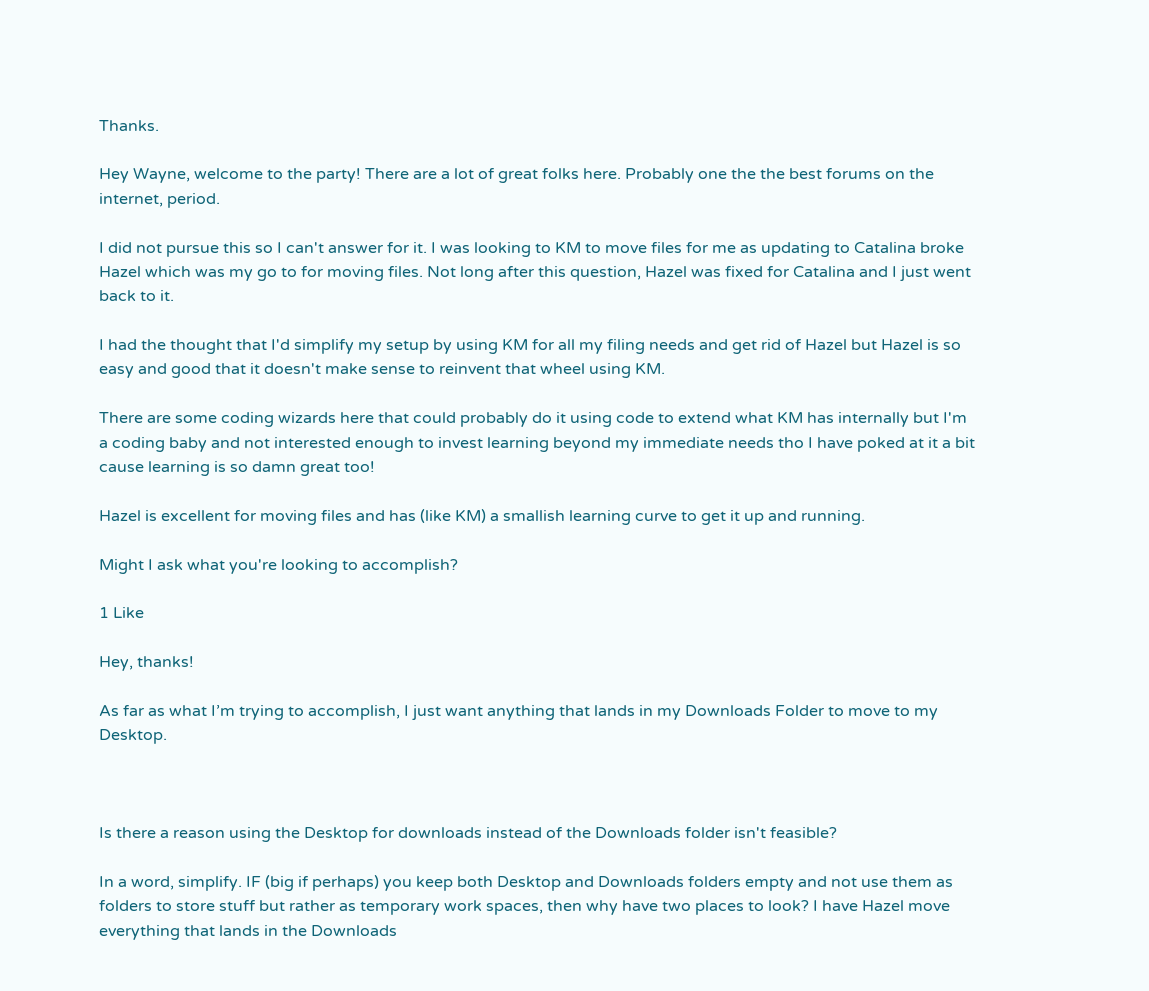Thanks.

Hey Wayne, welcome to the party! There are a lot of great folks here. Probably one the the best forums on the internet, period.

I did not pursue this so I can't answer for it. I was looking to KM to move files for me as updating to Catalina broke Hazel which was my go to for moving files. Not long after this question, Hazel was fixed for Catalina and I just went back to it.

I had the thought that I'd simplify my setup by using KM for all my filing needs and get rid of Hazel but Hazel is so easy and good that it doesn't make sense to reinvent that wheel using KM.

There are some coding wizards here that could probably do it using code to extend what KM has internally but I'm a coding baby and not interested enough to invest learning beyond my immediate needs tho I have poked at it a bit cause learning is so damn great too!

Hazel is excellent for moving files and has (like KM) a smallish learning curve to get it up and running.

Might I ask what you're looking to accomplish?

1 Like

Hey, thanks!

As far as what I’m trying to accomplish, I just want anything that lands in my Downloads Folder to move to my Desktop.



Is there a reason using the Desktop for downloads instead of the Downloads folder isn't feasible?

In a word, simplify. IF (big if perhaps) you keep both Desktop and Downloads folders empty and not use them as folders to store stuff but rather as temporary work spaces, then why have two places to look? I have Hazel move everything that lands in the Downloads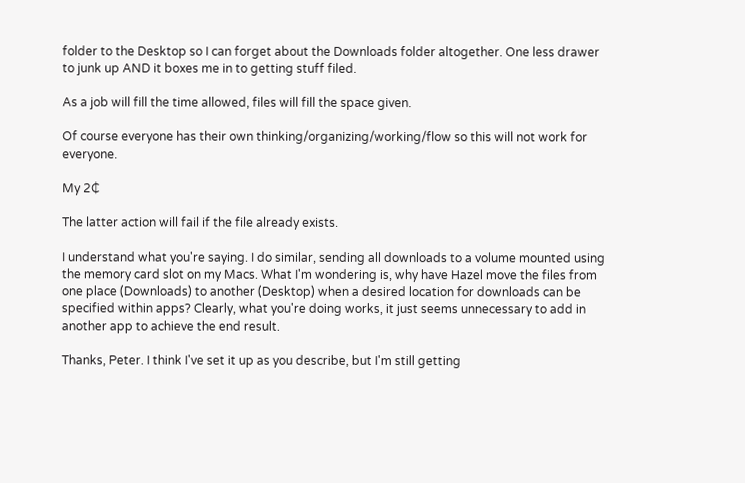folder to the Desktop so I can forget about the Downloads folder altogether. One less drawer to junk up AND it boxes me in to getting stuff filed.

As a job will fill the time allowed, files will fill the space given.

Of course everyone has their own thinking/organizing/working/flow so this will not work for everyone.

My 2₵

The latter action will fail if the file already exists.

I understand what you're saying. I do similar, sending all downloads to a volume mounted using the memory card slot on my Macs. What I'm wondering is, why have Hazel move the files from one place (Downloads) to another (Desktop) when a desired location for downloads can be specified within apps? Clearly, what you're doing works, it just seems unnecessary to add in another app to achieve the end result.

Thanks, Peter. I think I've set it up as you describe, but I'm still getting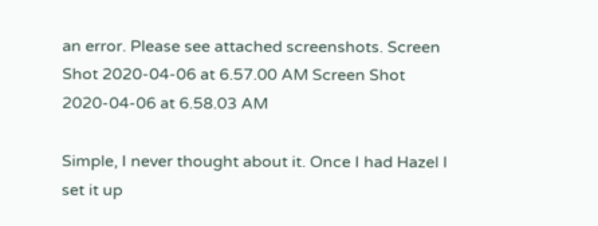an error. Please see attached screenshots. Screen Shot 2020-04-06 at 6.57.00 AM Screen Shot 2020-04-06 at 6.58.03 AM

Simple, I never thought about it. Once I had Hazel I set it up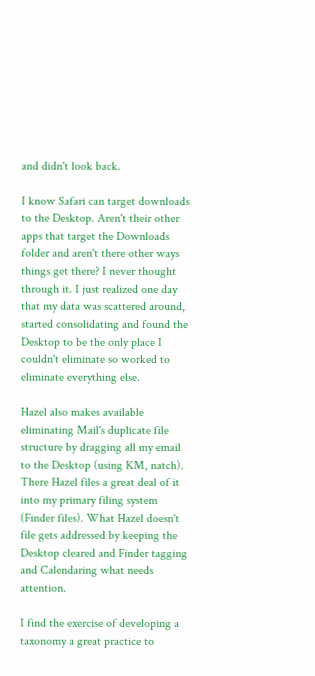and didn't look back.

I know Safari can target downloads to the Desktop. Aren't their other apps that target the Downloads folder and aren't there other ways things get there? I never thought through it. I just realized one day that my data was scattered around, started consolidating and found the Desktop to be the only place I couldn't eliminate so worked to eliminate everything else.

Hazel also makes available eliminating Mail's duplicate file structure by dragging all my email to the Desktop (using KM, natch). There Hazel files a great deal of it into my primary filing system (Finder files). What Hazel doesn't file gets addressed by keeping the Desktop cleared and Finder tagging and Calendaring what needs attention.

I find the exercise of developing a taxonomy a great practice to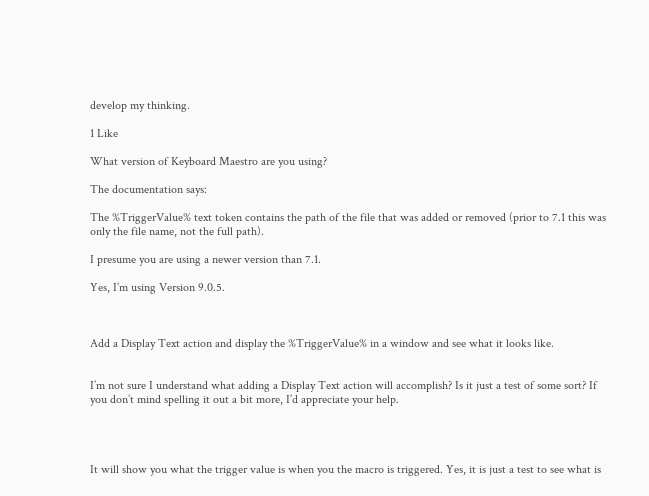develop my thinking.

1 Like

What version of Keyboard Maestro are you using?

The documentation says:

The %TriggerValue% text token contains the path of the file that was added or removed (prior to 7.1 this was only the file name, not the full path).

I presume you are using a newer version than 7.1.

Yes, I’m using Version 9.0.5.



Add a Display Text action and display the %TriggerValue% in a window and see what it looks like.


I’m not sure I understand what adding a Display Text action will accomplish? Is it just a test of some sort? If you don’t mind spelling it out a bit more, I’d appreciate your help.




It will show you what the trigger value is when you the macro is triggered. Yes, it is just a test to see what is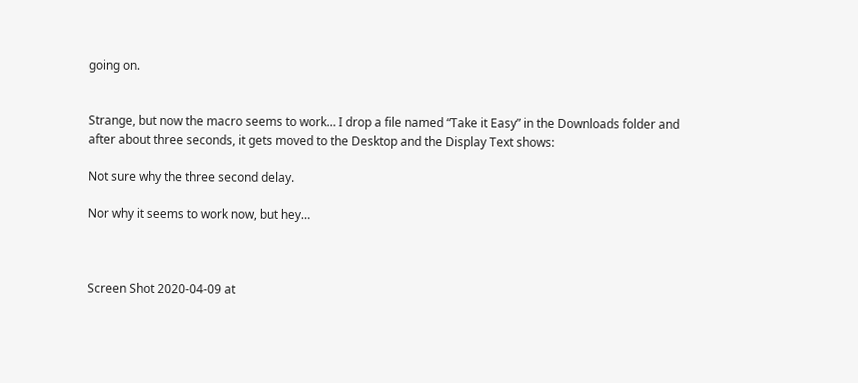going on.


Strange, but now the macro seems to work… I drop a file named “Take it Easy” in the Downloads folder and after about three seconds, it gets moved to the Desktop and the Display Text shows:

Not sure why the three second delay.

Nor why it seems to work now, but hey…



Screen Shot 2020-04-09 at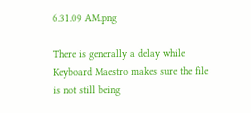6.31.09 AM.png

There is generally a delay while Keyboard Maestro makes sure the file is not still being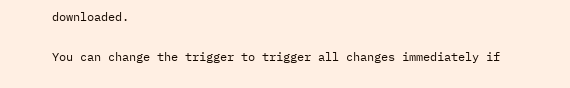downloaded.

You can change the trigger to trigger all changes immediately if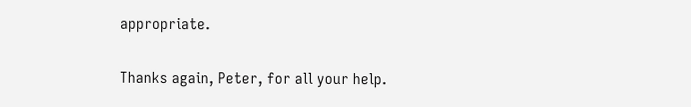appropriate.

Thanks again, Peter, for all your help.